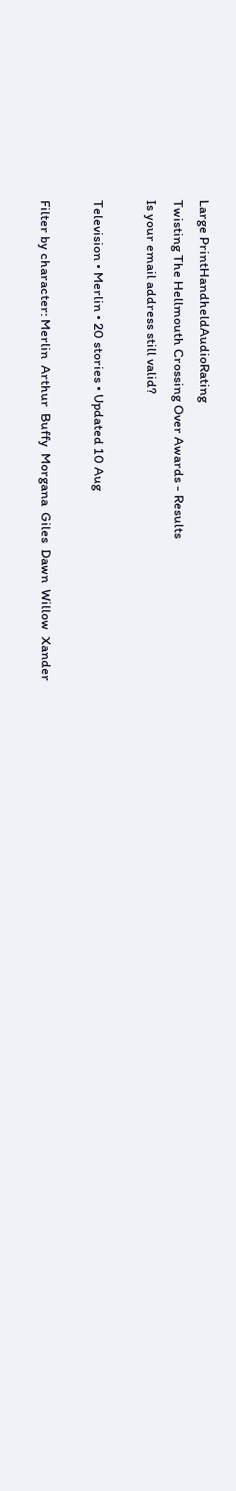Large PrintHandheldAudioRating
Twisting The Hellmouth Crossing Over Awards - Results
Is your email address still valid?

Television • Merlin • 20 stories • Updated 10 Aug

Filter by character: Merlin  Arthur  Buffy  Morgana  Giles  Dawn  Willow  Xander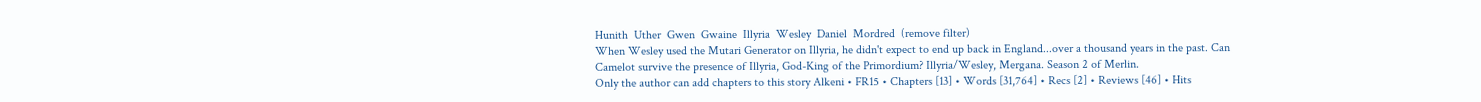Hunith  Uther  Gwen  Gwaine  Illyria  Wesley  Daniel  Mordred  (remove filter)
When Wesley used the Mutari Generator on Illyria, he didn't expect to end up back in England...over a thousand years in the past. Can Camelot survive the presence of Illyria, God-King of the Primordium? Illyria/Wesley, Mergana. Season 2 of Merlin.
Only the author can add chapters to this story Alkeni • FR15 • Chapters [13] • Words [31,764] • Recs [2] • Reviews [46] • Hits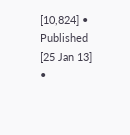[10,824] • Published [25 Jan 13] •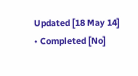Updated [18 May 14] • Completed [No]